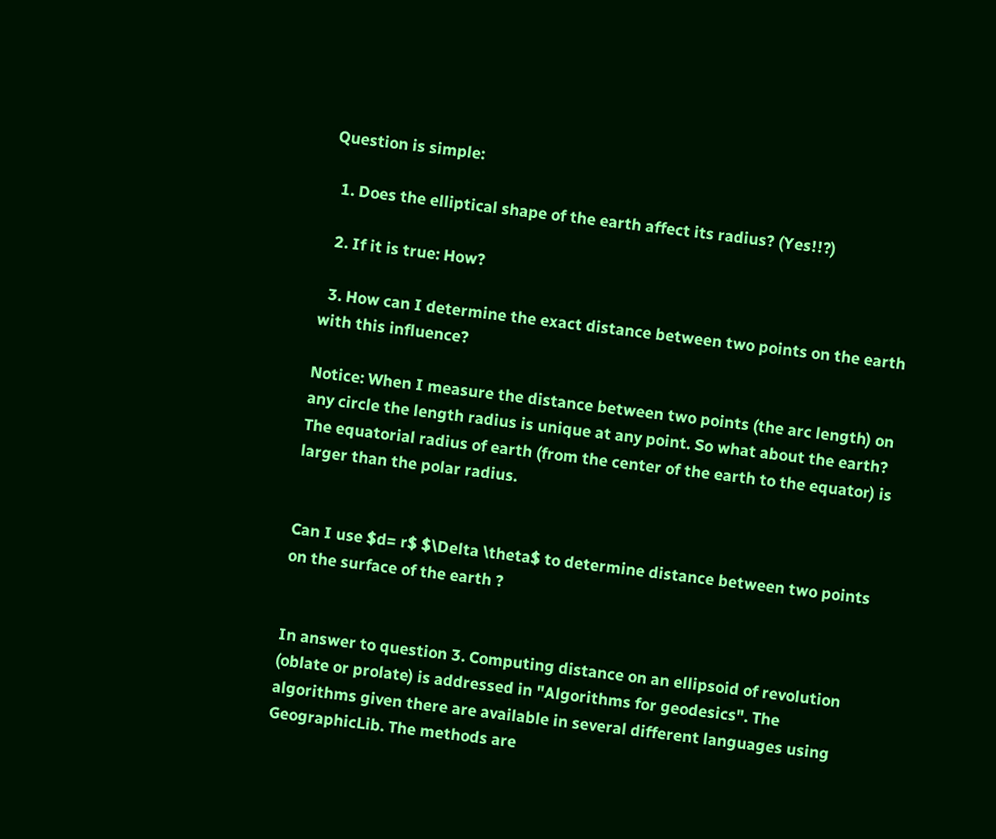Question is simple:

  1. Does the elliptical shape of the earth affect its radius? (Yes!!?)

  2. If it is true: How?

  3. How can I determine the exact distance between two points on the earth with this influence?

Notice: When I measure the distance between two points (the arc length) on any circle the length radius is unique at any point. So what about the earth? The equatorial radius of earth (from the center of the earth to the equator) is larger than the polar radius.


Can I use $d= r$ $\Delta \theta$ to determine distance between two points on the surface of the earth ?


In answer to question 3. Computing distance on an ellipsoid of revolution (oblate or prolate) is addressed in "Algorithms for geodesics". The algorithms given there are available in several different languages using GeographicLib. The methods are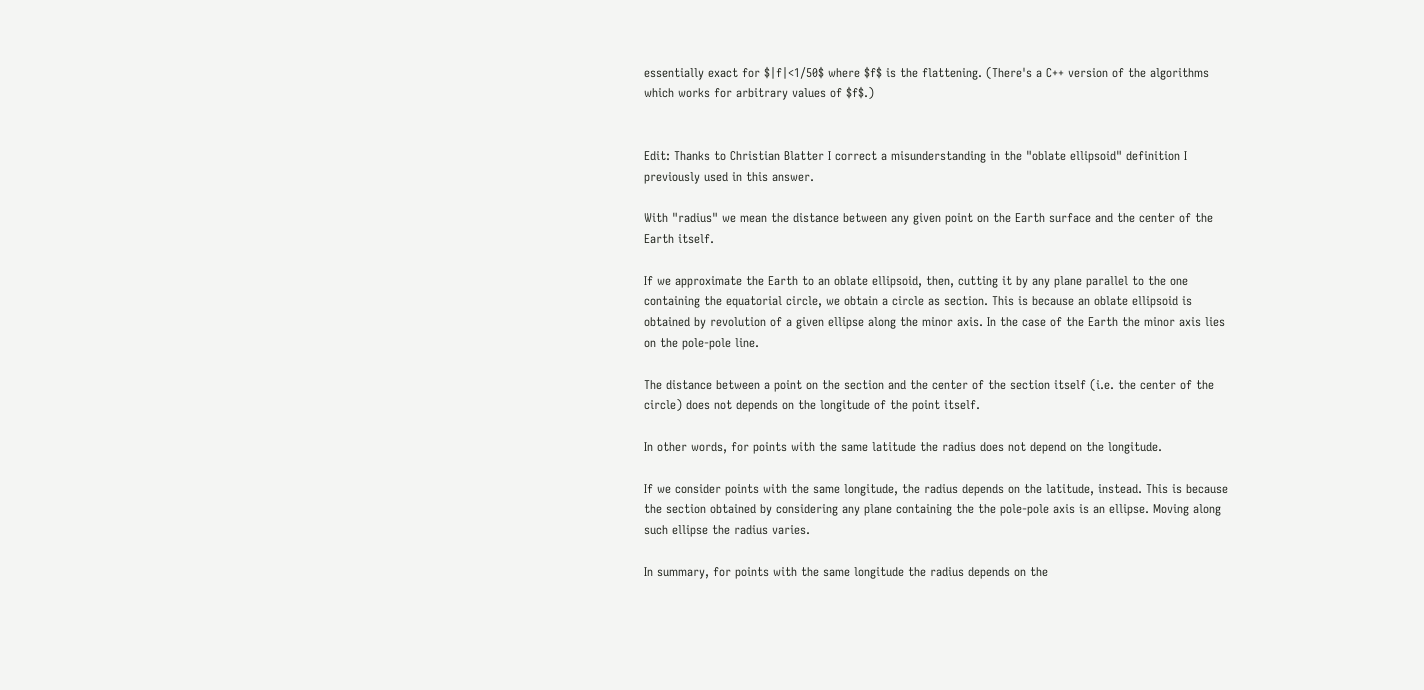essentially exact for $|f|<1/50$ where $f$ is the flattening. (There's a C++ version of the algorithms which works for arbitrary values of $f$.)


Edit: Thanks to Christian Blatter I correct a misunderstanding in the "oblate ellipsoid" definition I previously used in this answer.

With "radius" we mean the distance between any given point on the Earth surface and the center of the Earth itself.

If we approximate the Earth to an oblate ellipsoid, then, cutting it by any plane parallel to the one containing the equatorial circle, we obtain a circle as section. This is because an oblate ellipsoid is obtained by revolution of a given ellipse along the minor axis. In the case of the Earth the minor axis lies on the pole-pole line.

The distance between a point on the section and the center of the section itself (i.e. the center of the circle) does not depends on the longitude of the point itself.

In other words, for points with the same latitude the radius does not depend on the longitude.

If we consider points with the same longitude, the radius depends on the latitude, instead. This is because the section obtained by considering any plane containing the the pole-pole axis is an ellipse. Moving along such ellipse the radius varies.

In summary, for points with the same longitude the radius depends on the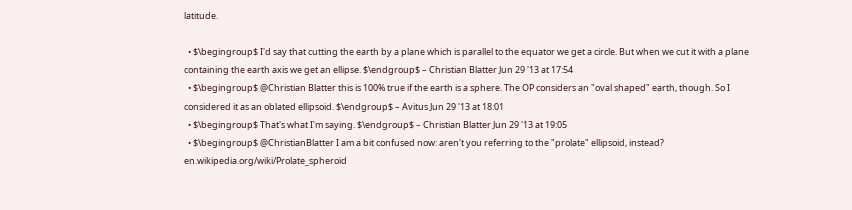latitude.

  • $\begingroup$ I'd say that cutting the earth by a plane which is parallel to the equator we get a circle. But when we cut it with a plane containing the earth axis we get an ellipse. $\endgroup$ – Christian Blatter Jun 29 '13 at 17:54
  • $\begingroup$ @Christian Blatter this is 100% true if the earth is a sphere. The OP considers an "oval shaped" earth, though. So I considered it as an oblated ellipsoid. $\endgroup$ – Avitus Jun 29 '13 at 18:01
  • $\begingroup$ That's what I'm saying. $\endgroup$ – Christian Blatter Jun 29 '13 at 19:05
  • $\begingroup$ @ChristianBlatter I am a bit confused now: aren't you referring to the "prolate" ellipsoid, instead? en.wikipedia.org/wiki/Prolate_spheroid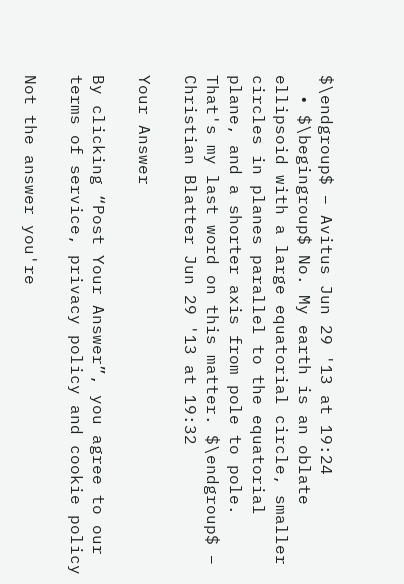$\endgroup$ – Avitus Jun 29 '13 at 19:24
  • $\begingroup$ No. My earth is an oblate ellipsoid with a large equatorial circle, smaller circles in planes parallel to the equatorial plane, and a shorter axis from pole to pole. That's my last word on this matter. $\endgroup$ – Christian Blatter Jun 29 '13 at 19:32

Your Answer

By clicking “Post Your Answer”, you agree to our terms of service, privacy policy and cookie policy

Not the answer you're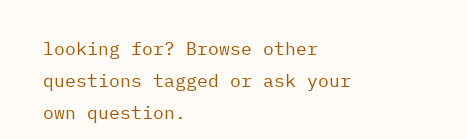looking for? Browse other questions tagged or ask your own question.